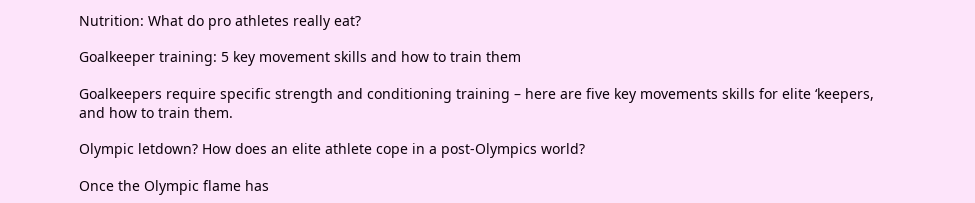Nutrition: What do pro athletes really eat?

Goalkeeper training: 5 key movement skills and how to train them

Goalkeepers require specific strength and conditioning training – here are five key movements skills for elite ‘keepers, and how to train them.

Olympic letdown? How does an elite athlete cope in a post-Olympics world?

Once the Olympic flame has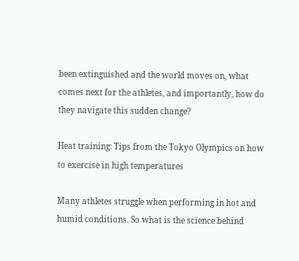been extinguished and the world moves on, what comes next for the athletes, and importantly, how do they navigate this sudden change?

Heat training: Tips from the Tokyo Olympics on how to exercise in high temperatures

Many athletes struggle when performing in hot and humid conditions. So what is the science behind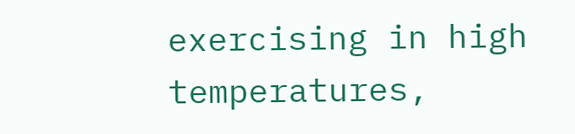exercising in high temperatures,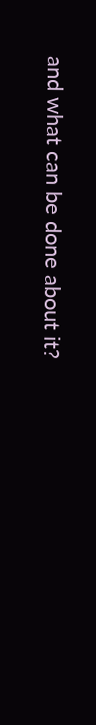and what can be done about it?